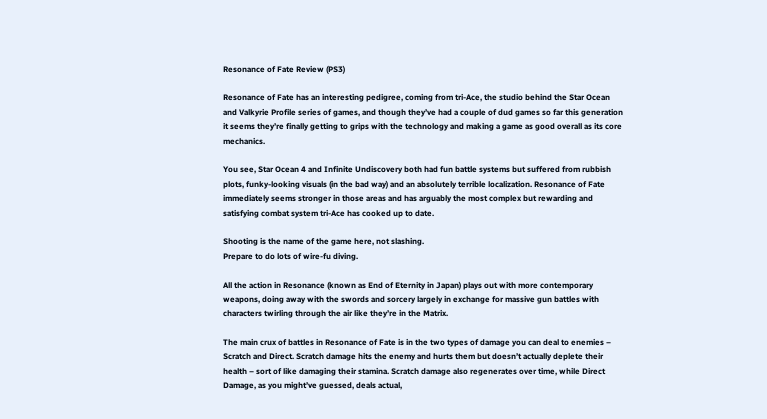Resonance of Fate Review (PS3)

Resonance of Fate has an interesting pedigree, coming from tri-Ace, the studio behind the Star Ocean and Valkyrie Profile series of games, and though they’ve had a couple of dud games so far this generation it seems they’re finally getting to grips with the technology and making a game as good overall as its core mechanics.

You see, Star Ocean 4 and Infinite Undiscovery both had fun battle systems but suffered from rubbish plots, funky-looking visuals (in the bad way) and an absolutely terrible localization. Resonance of Fate immediately seems stronger in those areas and has arguably the most complex but rewarding and satisfying combat system tri-Ace has cooked up to date.

Shooting is the name of the game here, not slashing.
Prepare to do lots of wire-fu diving.

All the action in Resonance (known as End of Eternity in Japan) plays out with more contemporary weapons, doing away with the swords and sorcery largely in exchange for massive gun battles with characters twirling through the air like they’re in the Matrix.

The main crux of battles in Resonance of Fate is in the two types of damage you can deal to enemies – Scratch and Direct. Scratch damage hits the enemy and hurts them but doesn’t actually deplete their health – sort of like damaging their stamina. Scratch damage also regenerates over time, while Direct Damage, as you might’ve guessed, deals actual,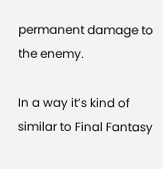permanent damage to the enemy.

In a way it’s kind of similar to Final Fantasy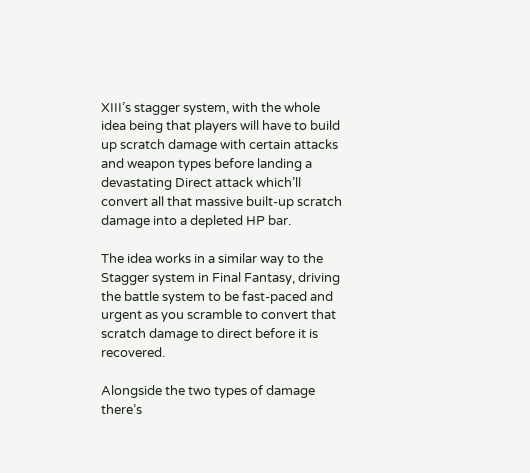XIII’s stagger system, with the whole idea being that players will have to build up scratch damage with certain attacks and weapon types before landing a devastating Direct attack which’ll convert all that massive built-up scratch damage into a depleted HP bar.

The idea works in a similar way to the Stagger system in Final Fantasy, driving the battle system to be fast-paced and urgent as you scramble to convert that scratch damage to direct before it is recovered.

Alongside the two types of damage there’s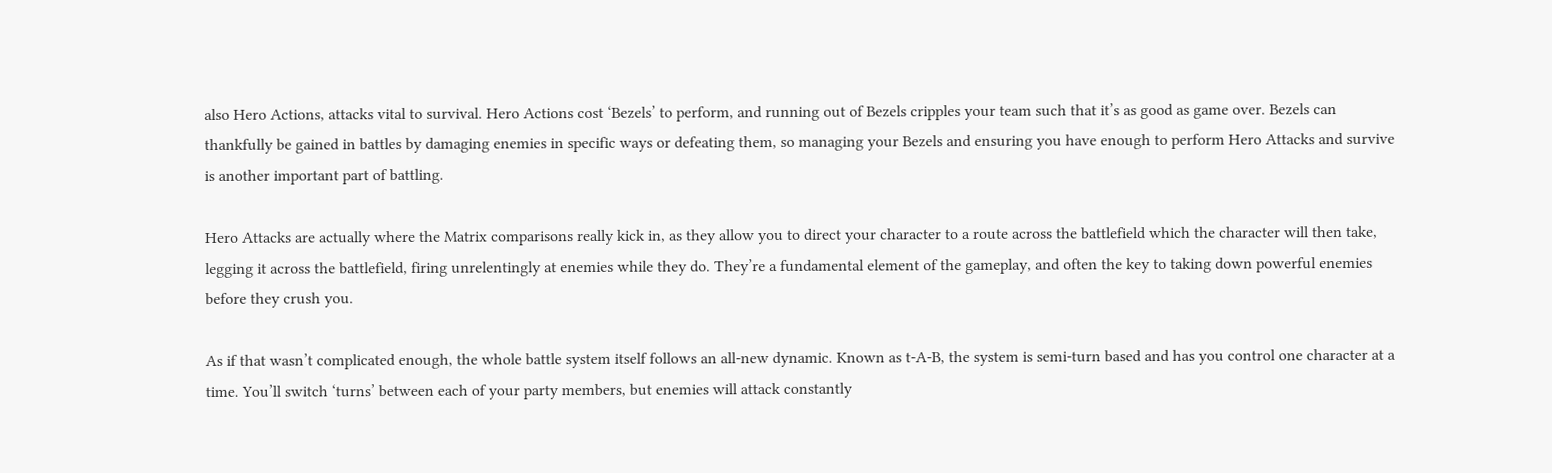also Hero Actions, attacks vital to survival. Hero Actions cost ‘Bezels’ to perform, and running out of Bezels cripples your team such that it’s as good as game over. Bezels can thankfully be gained in battles by damaging enemies in specific ways or defeating them, so managing your Bezels and ensuring you have enough to perform Hero Attacks and survive is another important part of battling.

Hero Attacks are actually where the Matrix comparisons really kick in, as they allow you to direct your character to a route across the battlefield which the character will then take, legging it across the battlefield, firing unrelentingly at enemies while they do. They’re a fundamental element of the gameplay, and often the key to taking down powerful enemies before they crush you.

As if that wasn’t complicated enough, the whole battle system itself follows an all-new dynamic. Known as t-A-B, the system is semi-turn based and has you control one character at a time. You’ll switch ‘turns’ between each of your party members, but enemies will attack constantly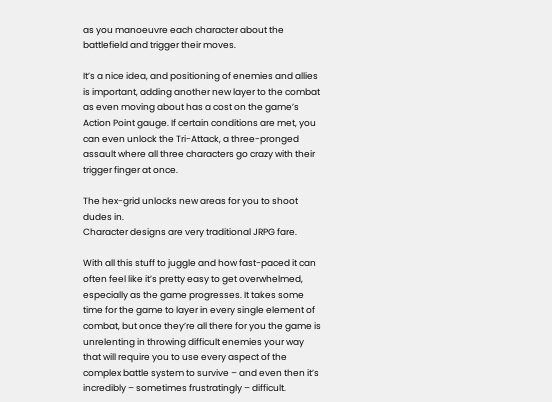as you manoeuvre each character about the battlefield and trigger their moves.

It’s a nice idea, and positioning of enemies and allies is important, adding another new layer to the combat as even moving about has a cost on the game’s Action Point gauge. If certain conditions are met, you can even unlock the Tri-Attack, a three-pronged assault where all three characters go crazy with their trigger finger at once.

The hex-grid unlocks new areas for you to shoot dudes in.
Character designs are very traditional JRPG fare.

With all this stuff to juggle and how fast-paced it can often feel like it’s pretty easy to get overwhelmed, especially as the game progresses. It takes some time for the game to layer in every single element of combat, but once they’re all there for you the game is unrelenting in throwing difficult enemies your way that will require you to use every aspect of the complex battle system to survive – and even then it’s incredibly – sometimes frustratingly – difficult.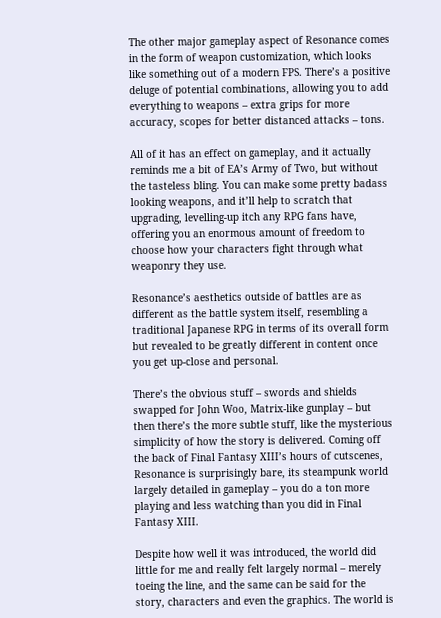The other major gameplay aspect of Resonance comes in the form of weapon customization, which looks like something out of a modern FPS. There’s a positive deluge of potential combinations, allowing you to add everything to weapons – extra grips for more accuracy, scopes for better distanced attacks – tons.

All of it has an effect on gameplay, and it actually reminds me a bit of EA’s Army of Two, but without the tasteless bling. You can make some pretty badass looking weapons, and it’ll help to scratch that upgrading, levelling-up itch any RPG fans have, offering you an enormous amount of freedom to choose how your characters fight through what weaponry they use.

Resonance’s aesthetics outside of battles are as different as the battle system itself, resembling a traditional Japanese RPG in terms of its overall form but revealed to be greatly different in content once you get up-close and personal.

There’s the obvious stuff – swords and shields swapped for John Woo, Matrix-like gunplay – but then there’s the more subtle stuff, like the mysterious simplicity of how the story is delivered. Coming off the back of Final Fantasy XIII’s hours of cutscenes, Resonance is surprisingly bare, its steampunk world largely detailed in gameplay – you do a ton more playing and less watching than you did in Final Fantasy XIII.

Despite how well it was introduced, the world did little for me and really felt largely normal – merely toeing the line, and the same can be said for the story, characters and even the graphics. The world is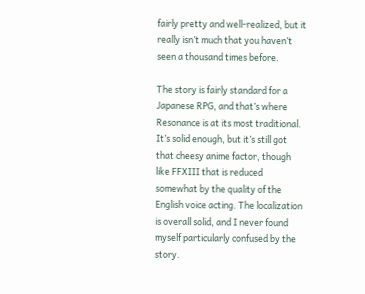fairly pretty and well-realized, but it really isn’t much that you haven’t seen a thousand times before.

The story is fairly standard for a Japanese RPG, and that’s where Resonance is at its most traditional. It’s solid enough, but it’s still got that cheesy anime factor, though like FFXIII that is reduced somewhat by the quality of the English voice acting. The localization is overall solid, and I never found myself particularly confused by the story.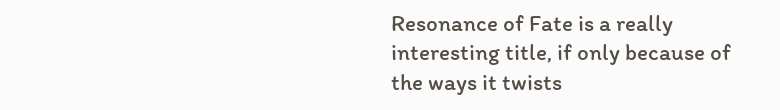Resonance of Fate is a really interesting title, if only because of the ways it twists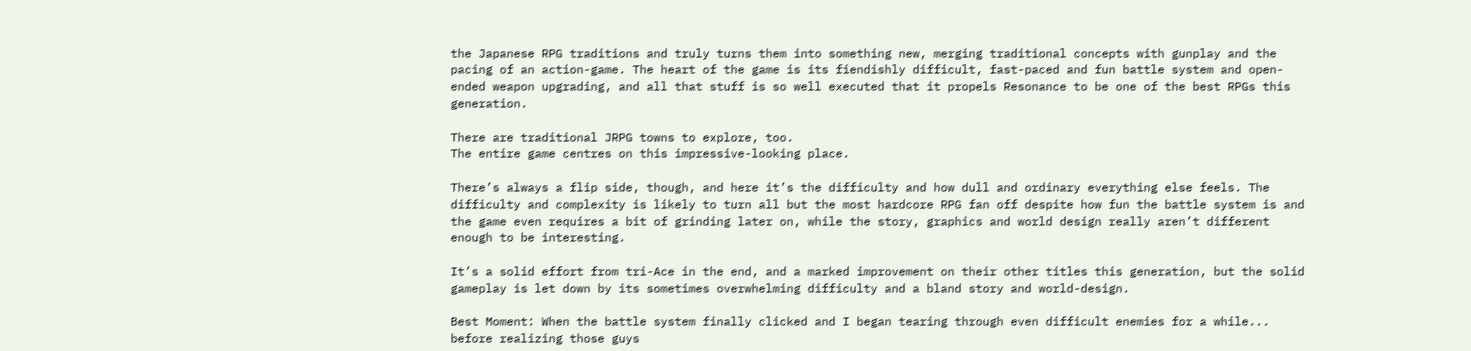the Japanese RPG traditions and truly turns them into something new, merging traditional concepts with gunplay and the pacing of an action-game. The heart of the game is its fiendishly difficult, fast-paced and fun battle system and open-ended weapon upgrading, and all that stuff is so well executed that it propels Resonance to be one of the best RPGs this generation.

There are traditional JRPG towns to explore, too.
The entire game centres on this impressive-looking place.

There’s always a flip side, though, and here it’s the difficulty and how dull and ordinary everything else feels. The difficulty and complexity is likely to turn all but the most hardcore RPG fan off despite how fun the battle system is and the game even requires a bit of grinding later on, while the story, graphics and world design really aren’t different enough to be interesting.

It’s a solid effort from tri-Ace in the end, and a marked improvement on their other titles this generation, but the solid gameplay is let down by its sometimes overwhelming difficulty and a bland story and world-design.

Best Moment: When the battle system finally clicked and I began tearing through even difficult enemies for a while... before realizing those guys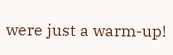were just a warm-up!